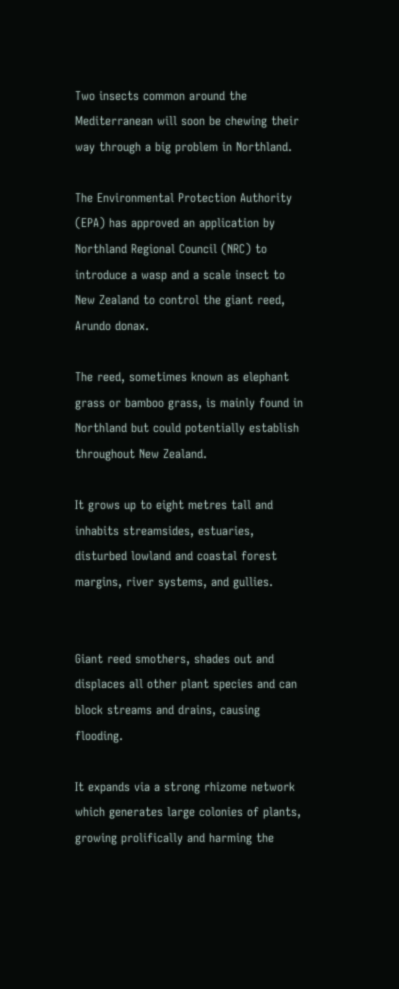Two insects common around the Mediterranean will soon be chewing their way through a big problem in Northland.

The Environmental Protection Authority (EPA) has approved an application by Northland Regional Council (NRC) to introduce a wasp and a scale insect to New Zealand to control the giant reed, Arundo donax.

The reed, sometimes known as elephant grass or bamboo grass, is mainly found in Northland but could potentially establish throughout New Zealand.

It grows up to eight metres tall and inhabits streamsides, estuaries, disturbed lowland and coastal forest margins, river systems, and gullies.


Giant reed smothers, shades out and displaces all other plant species and can block streams and drains, causing flooding.

It expands via a strong rhizome network which generates large colonies of plants, growing prolifically and harming the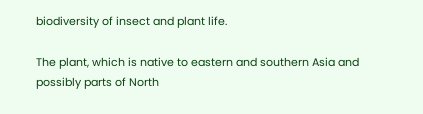biodiversity of insect and plant life.

The plant, which is native to eastern and southern Asia and possibly parts of North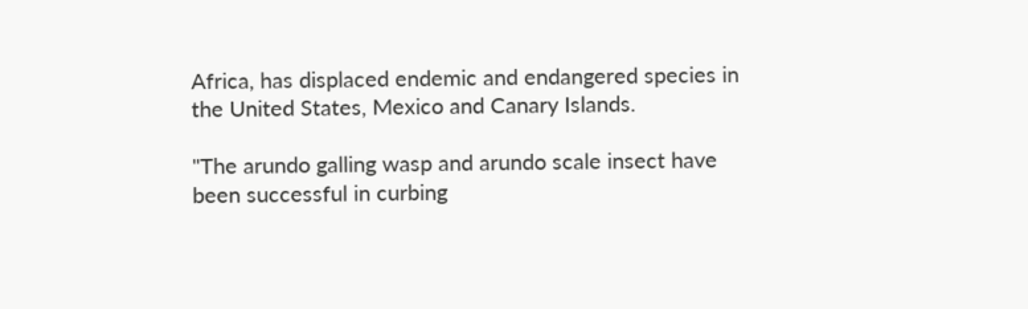Africa, has displaced endemic and endangered species in the United States, Mexico and Canary Islands.

"The arundo galling wasp and arundo scale insect have been successful in curbing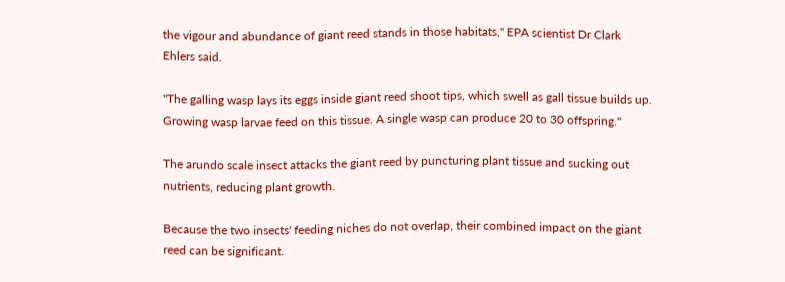the vigour and abundance of giant reed stands in those habitats," EPA scientist Dr Clark Ehlers said.

"The galling wasp lays its eggs inside giant reed shoot tips, which swell as gall tissue builds up. Growing wasp larvae feed on this tissue. A single wasp can produce 20 to 30 offspring."

The arundo scale insect attacks the giant reed by puncturing plant tissue and sucking out nutrients, reducing plant growth.

Because the two insects' feeding niches do not overlap, their combined impact on the giant reed can be significant.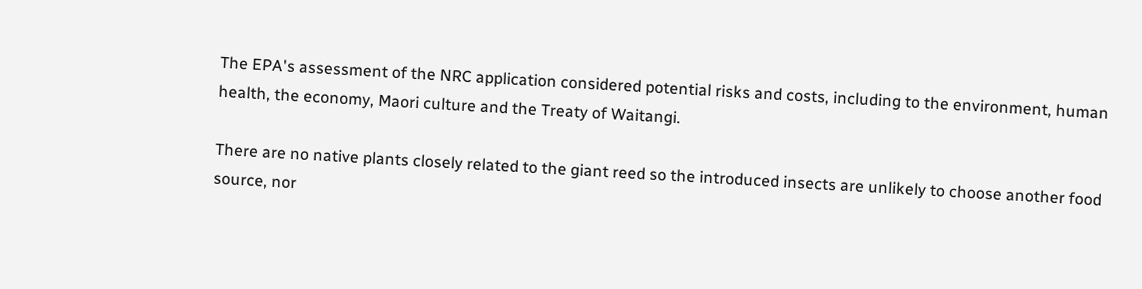The EPA's assessment of the NRC application considered potential risks and costs, including to the environment, human health, the economy, Maori culture and the Treaty of Waitangi.

There are no native plants closely related to the giant reed so the introduced insects are unlikely to choose another food source, nor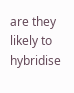are they likely to hybridise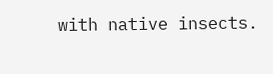with native insects.